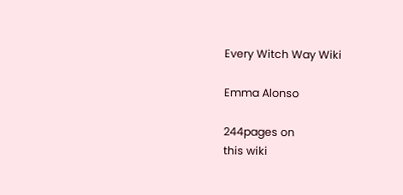Every Witch Way Wiki

Emma Alonso

244pages on
this wiki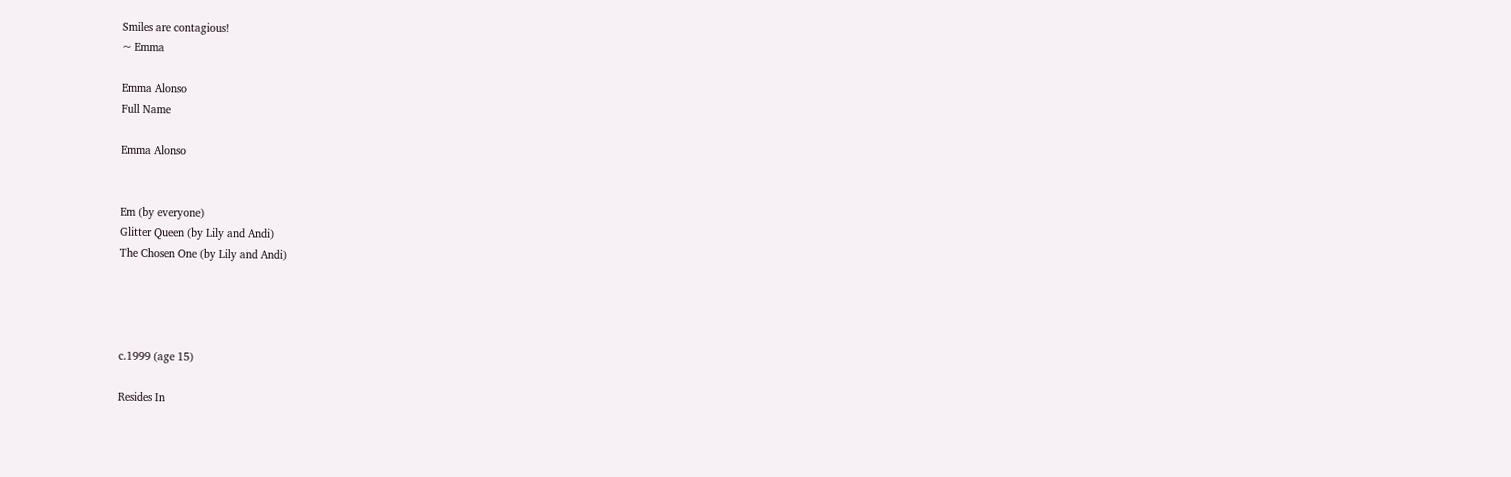Smiles are contagious!
~ Emma

Emma Alonso
Full Name

Emma Alonso


Em (by everyone)
Glitter Queen (by Lily and Andi)
The Chosen One (by Lily and Andi)




c.1999 (age 15)

Resides In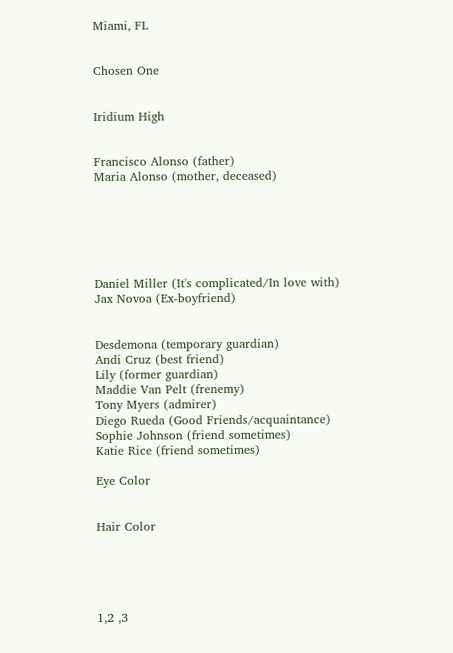Miami, FL


Chosen One


Iridium High


Francisco Alonso (father)
Maria Alonso (mother, deceased)






Daniel Miller (It's complicated/In love with)
Jax Novoa (Ex-boyfriend)


Desdemona (temporary guardian)
Andi Cruz (best friend)
Lily (former guardian)
Maddie Van Pelt (frenemy)
Tony Myers (admirer)
Diego Rueda (Good Friends/acquaintance)
Sophie Johnson (friend sometimes)
Katie Rice (friend sometimes)

Eye Color


Hair Color





1,2 ,3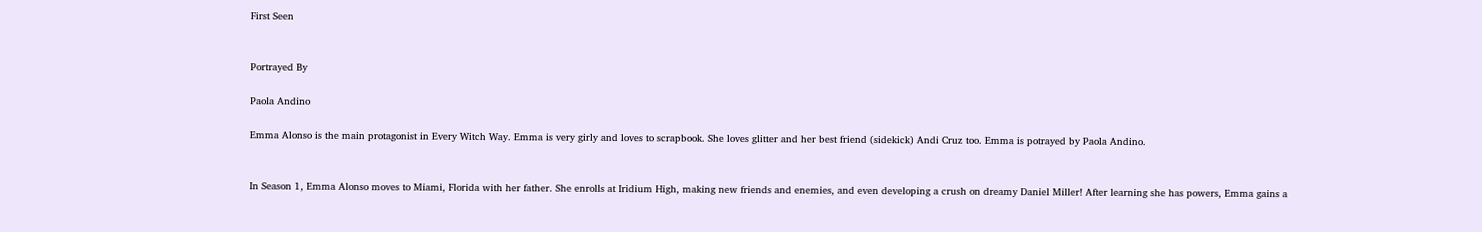First Seen


Portrayed By

Paola Andino

Emma Alonso is the main protagonist in Every Witch Way. Emma is very girly and loves to scrapbook. She loves glitter and her best friend (sidekick) Andi Cruz too. Emma is potrayed by Paola Andino.


In Season 1, Emma Alonso moves to Miami, Florida with her father. She enrolls at Iridium High, making new friends and enemies, and even developing a crush on dreamy Daniel Miller! After learning she has powers, Emma gains a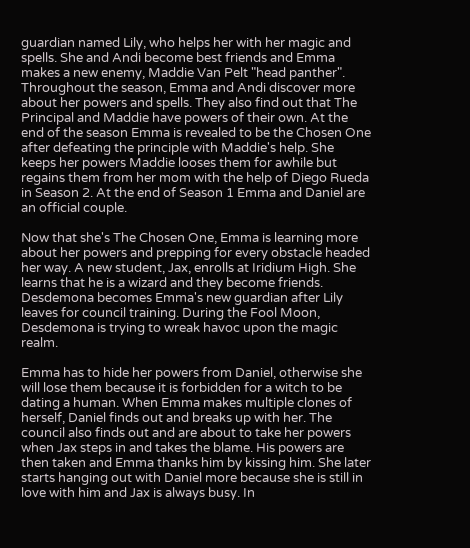guardian named Lily, who helps her with her magic and spells. She and Andi become best friends and Emma makes a new enemy, Maddie Van Pelt "head panther". Throughout the season, Emma and Andi discover more about her powers and spells. They also find out that The Principal and Maddie have powers of their own. At the end of the season Emma is revealed to be the Chosen One after defeating the principle with Maddie's help. She keeps her powers Maddie looses them for awhile but regains them from her mom with the help of Diego Rueda in Season 2. At the end of Season 1 Emma and Daniel are an official couple.

Now that she's The Chosen One, Emma is learning more about her powers and prepping for every obstacle headed her way. A new student, Jax, enrolls at Iridium High. She learns that he is a wizard and they become friends. Desdemona becomes Emma's new guardian after Lily leaves for council training. During the Fool Moon, Desdemona is trying to wreak havoc upon the magic realm.

Emma has to hide her powers from Daniel, otherwise she will lose them because it is forbidden for a witch to be dating a human. When Emma makes multiple clones of herself, Daniel finds out and breaks up with her. The council also finds out and are about to take her powers when Jax steps in and takes the blame. His powers are then taken and Emma thanks him by kissing him. She later starts hanging out with Daniel more because she is still in love with him and Jax is always busy. In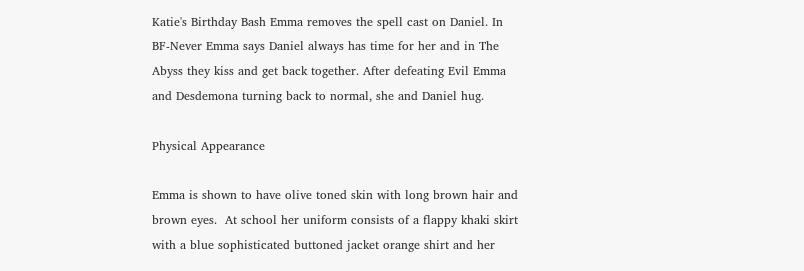Katie's Birthday Bash Emma removes the spell cast on Daniel. In BF-Never Emma says Daniel always has time for her and in The Abyss they kiss and get back together. After defeating Evil Emma and Desdemona turning back to normal, she and Daniel hug.

Physical Appearance

Emma is shown to have olive toned skin with long brown hair and brown eyes.  At school her uniform consists of a flappy khaki skirt with a blue sophisticated buttoned jacket orange shirt and her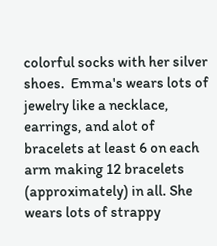colorful socks with her silver shoes.  Emma's wears lots of jewelry like a necklace, earrings, and alot of bracelets at least 6 on each arm making 12 bracelets (approximately) in all. She wears lots of strappy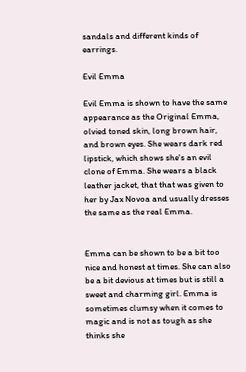sandals and different kinds of earrings.

Evil Emma

Evil Emma is shown to have the same appearance as the Original Emma, olvied toned skin, long brown hair, and brown eyes. She wears dark red lipstick, which shows she's an evil clone of Emma. She wears a black leather jacket, that that was given to her by Jax Novoa and usually dresses the same as the real Emma.


Emma can be shown to be a bit too nice and honest at times. She can also be a bit devious at times but is still a sweet and charming girl. Emma is sometimes clumsy when it comes to magic and is not as tough as she thinks she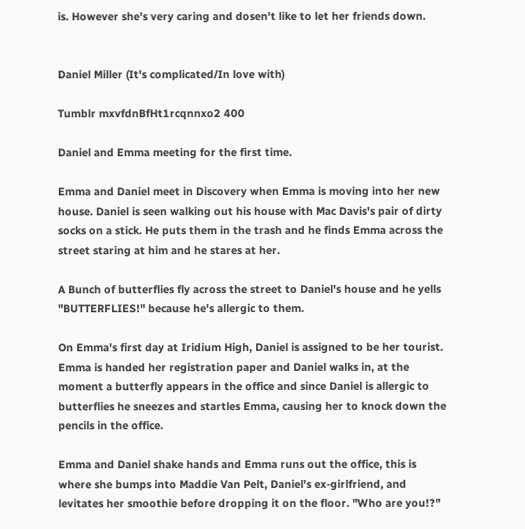is. However she's very caring and dosen't like to let her friends down.


Daniel Miller (It's complicated/In love with)

Tumblr mxvfdnBfHt1rcqnnxo2 400

Daniel and Emma meeting for the first time.

Emma and Daniel meet in Discovery when Emma is moving into her new house. Daniel is seen walking out his house with Mac Davis's pair of dirty socks on a stick. He puts them in the trash and he finds Emma across the street staring at him and he stares at her.

A Bunch of butterflies fly across the street to Daniel's house and he yells "BUTTERFLIES!" because he's allergic to them.

On Emma's first day at Iridium High, Daniel is assigned to be her tourist. Emma is handed her registration paper and Daniel walks in, at the moment a butterfly appears in the office and since Daniel is allergic to butterflies he sneezes and startles Emma, causing her to knock down the pencils in the office.

Emma and Daniel shake hands and Emma runs out the office, this is where she bumps into Maddie Van Pelt, Daniel's ex-girlfriend, and levitates her smoothie before dropping it on the floor. "Who are you!?"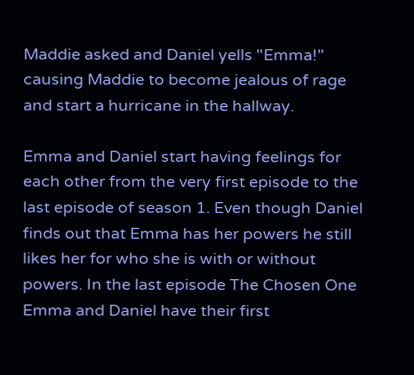Maddie asked and Daniel yells "Emma!" causing Maddie to become jealous of rage and start a hurricane in the hallway.

Emma and Daniel start having feelings for each other from the very first episode to the last episode of season 1. Even though Daniel finds out that Emma has her powers he still likes her for who she is with or without powers. In the last episode The Chosen One Emma and Daniel have their first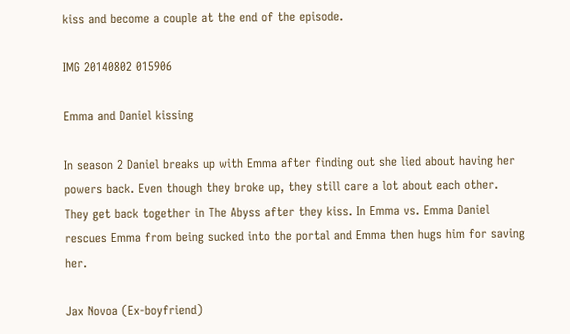kiss and become a couple at the end of the episode.

IMG 20140802 015906

Emma and Daniel kissing

In season 2 Daniel breaks up with Emma after finding out she lied about having her powers back. Even though they broke up, they still care a lot about each other. They get back together in The Abyss after they kiss. In Emma vs. Emma Daniel rescues Emma from being sucked into the portal and Emma then hugs him for saving her.

Jax Novoa (Ex-boyfriend)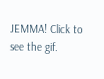JEMMA! Click to see the gif.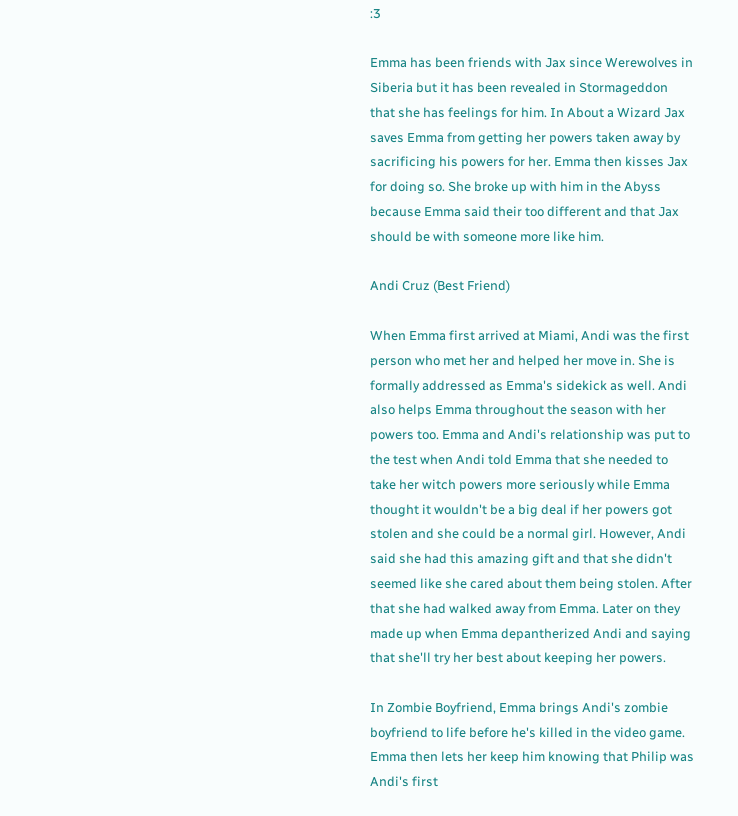:3

Emma has been friends with Jax since Werewolves in Siberia but it has been revealed in Stormageddon that she has feelings for him. In About a Wizard Jax saves Emma from getting her powers taken away by sacrificing his powers for her. Emma then kisses Jax for doing so. She broke up with him in the Abyss because Emma said their too different and that Jax should be with someone more like him.

Andi Cruz (Best Friend)

When Emma first arrived at Miami, Andi was the first person who met her and helped her move in. She is formally addressed as Emma's sidekick as well. Andi also helps Emma throughout the season with her powers too. Emma and Andi's relationship was put to the test when Andi told Emma that she needed to take her witch powers more seriously while Emma thought it wouldn't be a big deal if her powers got stolen and she could be a normal girl. However, Andi said she had this amazing gift and that she didn't seemed like she cared about them being stolen. After that she had walked away from Emma. Later on they made up when Emma depantherized Andi and saying that she'll try her best about keeping her powers.

In Zombie Boyfriend, Emma brings Andi's zombie boyfriend to life before he's killed in the video game. Emma then lets her keep him knowing that Philip was Andi's first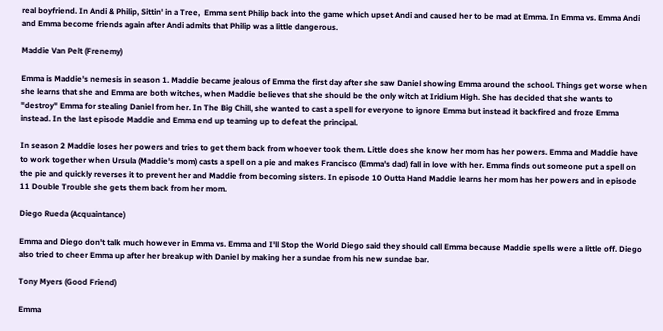real boyfriend. In Andi & Philip, Sittin' in a Tree,  Emma sent Philip back into the game which upset Andi and caused her to be mad at Emma. In Emma vs. Emma Andi and Emma become friends again after Andi admits that Philip was a little dangerous.

Maddie Van Pelt (Frenemy)

Emma is Maddie's nemesis in season 1. Maddie became jealous of Emma the first day after she saw Daniel showing Emma around the school. Things get worse when she learns that she and Emma are both witches, when Maddie believes that she should be the only witch at Iridium High. She has decided that she wants to "destroy" Emma for stealing Daniel from her. In The Big Chill, she wanted to cast a spell for everyone to ignore Emma but instead it backfired and froze Emma instead. In the last episode Maddie and Emma end up teaming up to defeat the principal.

In season 2 Maddie loses her powers and tries to get them back from whoever took them. Little does she know her mom has her powers. Emma and Maddie have to work together when Ursula (Maddie's mom) casts a spell on a pie and makes Francisco (Emma's dad) fall in love with her. Emma finds out someone put a spell on the pie and quickly reverses it to prevent her and Maddie from becoming sisters. In episode 10 Outta Hand Maddie learns her mom has her powers and in episode 11 Double Trouble she gets them back from her mom.

Diego Rueda (Acquaintance)

Emma and Diego don't talk much however in Emma vs. Emma and I'll Stop the World Diego said they should call Emma because Maddie spells were a little off. Diego also tried to cheer Emma up after her breakup with Daniel by making her a sundae from his new sundae bar.

Tony Myers (Good Friend)

Emma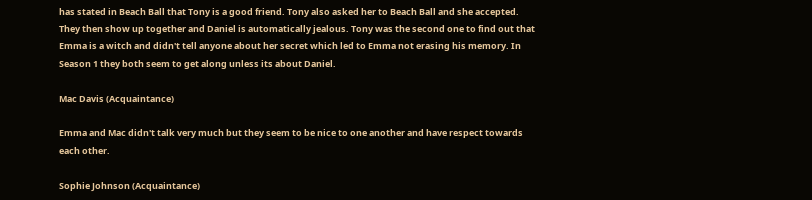has stated in Beach Ball that Tony is a good friend. Tony also asked her to Beach Ball and she accepted. They then show up together and Daniel is automatically jealous. Tony was the second one to find out that Emma is a witch and didn't tell anyone about her secret which led to Emma not erasing his memory. In Season 1 they both seem to get along unless its about Daniel.

Mac Davis (Acquaintance)

Emma and Mac didn't talk very much but they seem to be nice to one another and have respect towards each other.

Sophie Johnson (Acquaintance)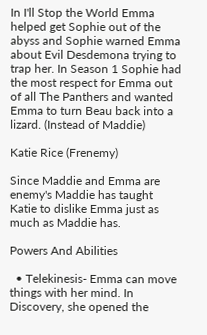In I'll Stop the World Emma helped get Sophie out of the abyss and Sophie warned Emma about Evil Desdemona trying to trap her. In Season 1 Sophie had the most respect for Emma out of all The Panthers and wanted Emma to turn Beau back into a lizard. (Instead of Maddie)

Katie Rice (Frenemy)

Since Maddie and Emma are enemy's Maddie has taught Katie to dislike Emma just as much as Maddie has.

Powers And Abilities

  • Telekinesis- Emma can move things with her mind. In Discovery, she opened the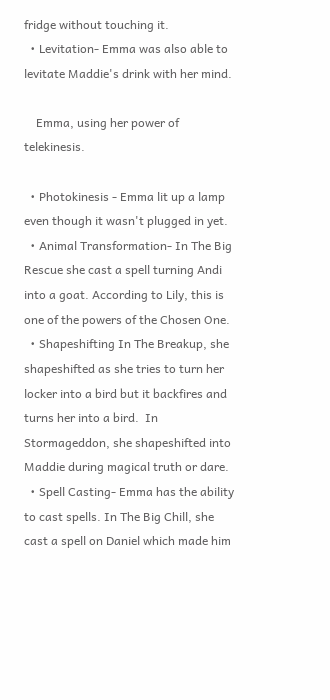fridge without touching it.
  • Levitation- Emma was also able to levitate Maddie's drink with her mind.

    Emma, using her power of telekinesis.

  • Photokinesis - Emma lit up a lamp even though it wasn't plugged in yet.
  • Animal Transformation- In The Big Rescue she cast a spell turning Andi into a goat. According to Lily, this is one of the powers of the Chosen One.
  • Shapeshifting In The Breakup, she shapeshifted as she tries to turn her locker into a bird but it backfires and turns her into a bird.  In Stormageddon, she shapeshifted into Maddie during magical truth or dare.
  • Spell Casting- Emma has the ability to cast spells. In The Big Chill, she cast a spell on Daniel which made him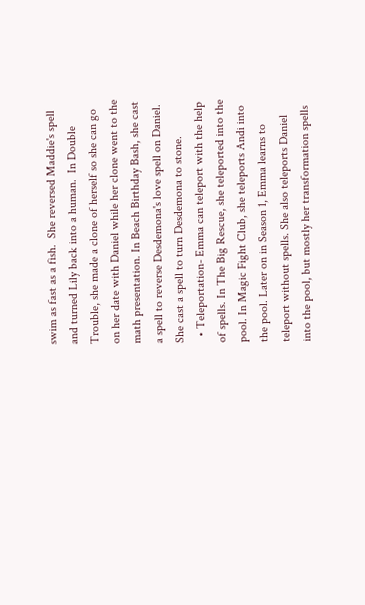swim as fast as a fish.  She reversed Maddie's spell and turned Lily back into a human.  In Double Trouble, she made a clone of herself so she can go on her date with Daniel while her clone went to the math presentation. In Beach Birthday Bash, she cast a spell to reverse Desdemona's love spell on Daniel.  She cast a spell to turn Desdemona to stone.
  • Teleportation- Emma can teleport with the help of spells. In The Big Rescue, she teleported into the pool. In Magic Fight Club, she teleports Andi into the pool. Later on in Season 1, Emma learns to teleport without spells. She also teleports Daniel into the pool, but mostly her transformation spells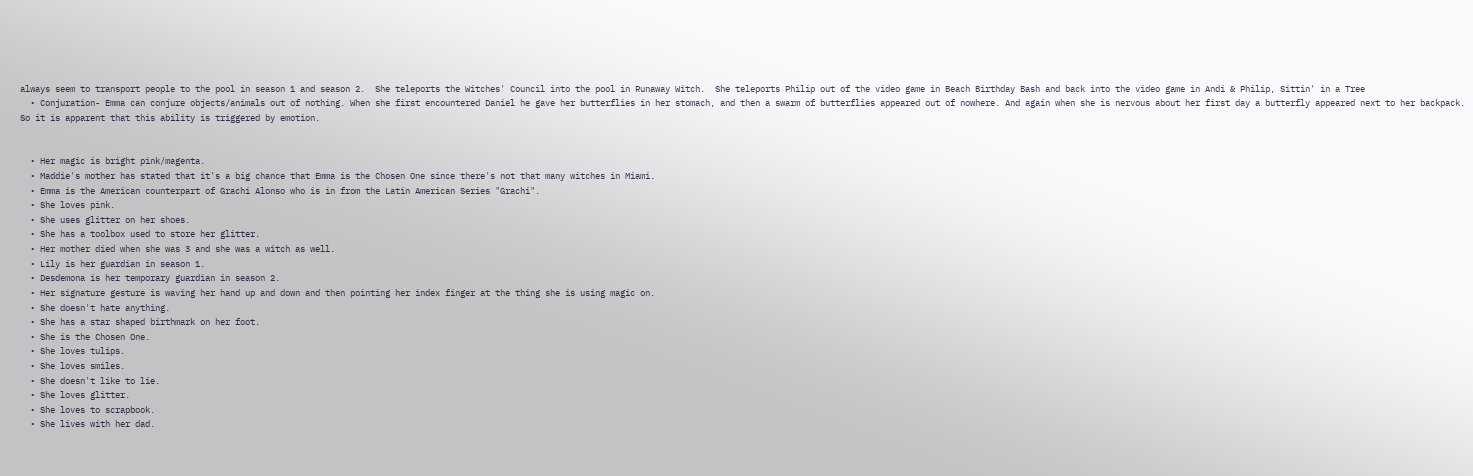always seem to transport people to the pool in season 1 and season 2.  She teleports the Witches' Council into the pool in Runaway Witch.  She teleports Philip out of the video game in Beach Birthday Bash and back into the video game in Andi & Philip, Sittin' in a Tree
  • Conjuration- Emma can conjure objects/animals out of nothing. When she first encountered Daniel he gave her butterflies in her stomach, and then a swarm of butterflies appeared out of nowhere. And again when she is nervous about her first day a butterfly appeared next to her backpack. So it is apparent that this ability is triggered by emotion.


  • Her magic is bright pink/magenta.
  • Maddie's mother has stated that it's a big chance that Emma is the Chosen One since there's not that many witches in Miami.
  • Emma is the American counterpart of Grachi Alonso who is in from the Latin American Series "Grachi".
  • She loves pink.
  • She uses glitter on her shoes.
  • She has a toolbox used to store her glitter.
  • Her mother died when she was 3 and she was a witch as well.
  • Lily is her guardian in season 1.
  • Desdemona is her temporary guardian in season 2.
  • Her signature gesture is waving her hand up and down and then pointing her index finger at the thing she is using magic on.
  • She doesn't hate anything.
  • She has a star shaped birthmark on her foot.
  • She is the Chosen One.
  • She loves tulips.
  • She loves smiles.
  • She doesn't like to lie.
  • She loves glitter.
  • She loves to scrapbook.
  • She lives with her dad.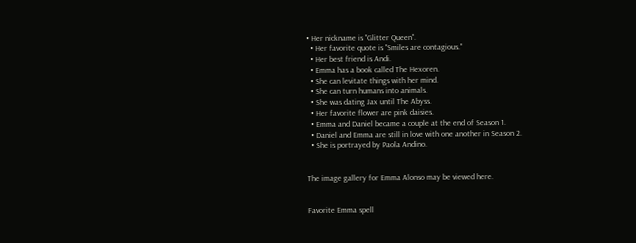• Her nickname is "Glitter Queen".
  • Her favorite quote is "Smiles are contagious."
  • Her best friend is Andi.
  • Emma has a book called The Hexoren.
  • She can levitate things with her mind.
  • She can turn humans into animals.
  • She was dating Jax until The Abyss.
  • Her favorite flower are pink daisies.
  • Emma and Daniel became a couple at the end of Season 1.
  • Daniel and Emma are still in love with one another in Season 2.
  • She is portrayed by Paola Andino.


The image gallery for Emma Alonso may be viewed here.


Favorite Emma spell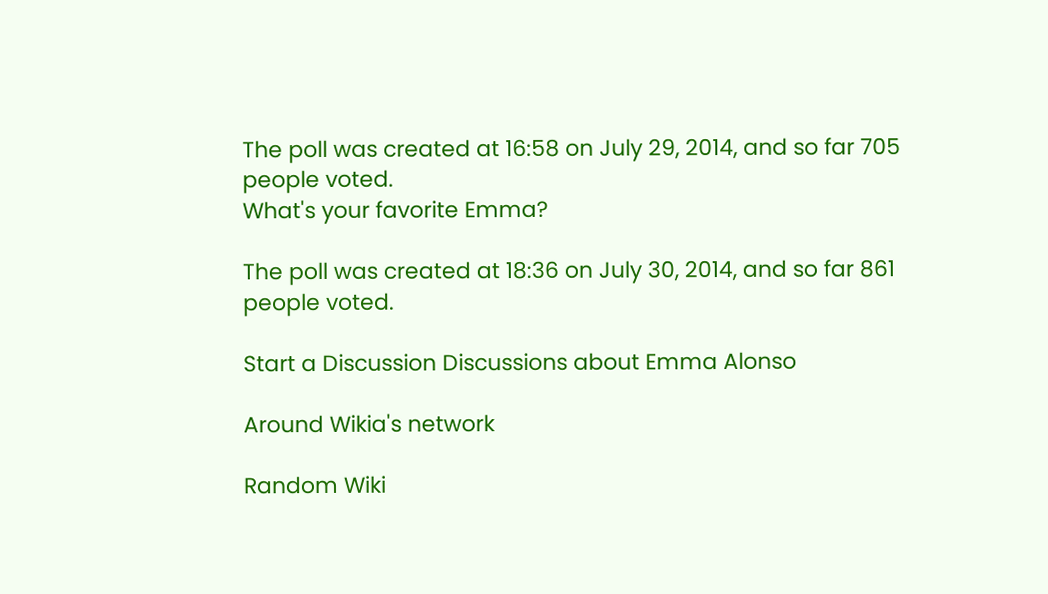The poll was created at 16:58 on July 29, 2014, and so far 705 people voted.
What's your favorite Emma?

The poll was created at 18:36 on July 30, 2014, and so far 861 people voted.

Start a Discussion Discussions about Emma Alonso

Around Wikia's network

Random Wiki